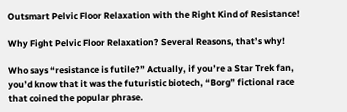Outsmart Pelvic Floor Relaxation with the Right Kind of Resistance!

Why Fight Pelvic Floor Relaxation? Several Reasons, that’s why!

Who says “resistance is futile?” Actually, if you’re a Star Trek fan, you’d know that it was the futuristic biotech, “Borg” fictional race that coined the popular phrase.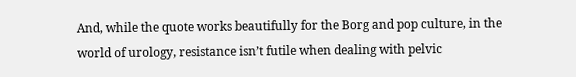And, while the quote works beautifully for the Borg and pop culture, in the world of urology, resistance isn’t futile when dealing with pelvic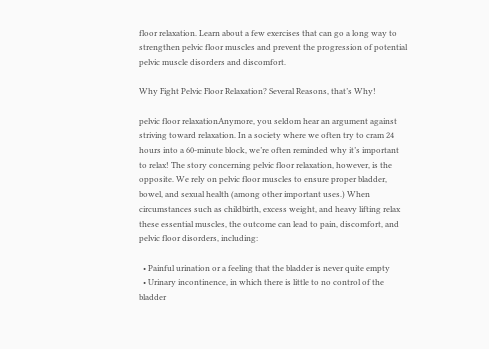floor relaxation. Learn about a few exercises that can go a long way to strengthen pelvic floor muscles and prevent the progression of potential pelvic muscle disorders and discomfort.

Why Fight Pelvic Floor Relaxation? Several Reasons, that’s Why!

pelvic floor relaxationAnymore, you seldom hear an argument against striving toward relaxation. In a society where we often try to cram 24 hours into a 60-minute block, we’re often reminded why it’s important to relax! The story concerning pelvic floor relaxation, however, is the opposite. We rely on pelvic floor muscles to ensure proper bladder, bowel, and sexual health (among other important uses.) When circumstances such as childbirth, excess weight, and heavy lifting relax these essential muscles, the outcome can lead to pain, discomfort, and pelvic floor disorders, including:

  • Painful urination or a feeling that the bladder is never quite empty
  • Urinary incontinence, in which there is little to no control of the bladder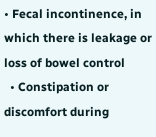• Fecal incontinence, in which there is leakage or loss of bowel control
  • Constipation or discomfort during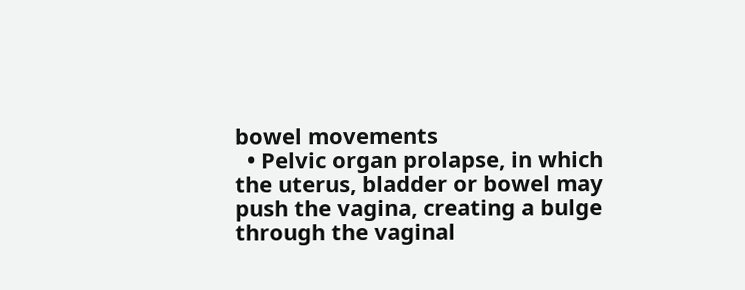bowel movements
  • Pelvic organ prolapse, in which the uterus, bladder or bowel may push the vagina, creating a bulge through the vaginal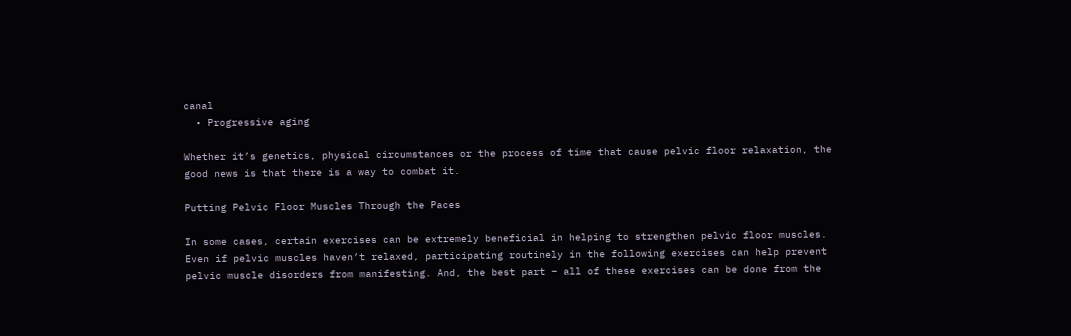canal
  • Progressive aging

Whether it’s genetics, physical circumstances or the process of time that cause pelvic floor relaxation, the good news is that there is a way to combat it.

Putting Pelvic Floor Muscles Through the Paces

In some cases, certain exercises can be extremely beneficial in helping to strengthen pelvic floor muscles. Even if pelvic muscles haven’t relaxed, participating routinely in the following exercises can help prevent pelvic muscle disorders from manifesting. And, the best part – all of these exercises can be done from the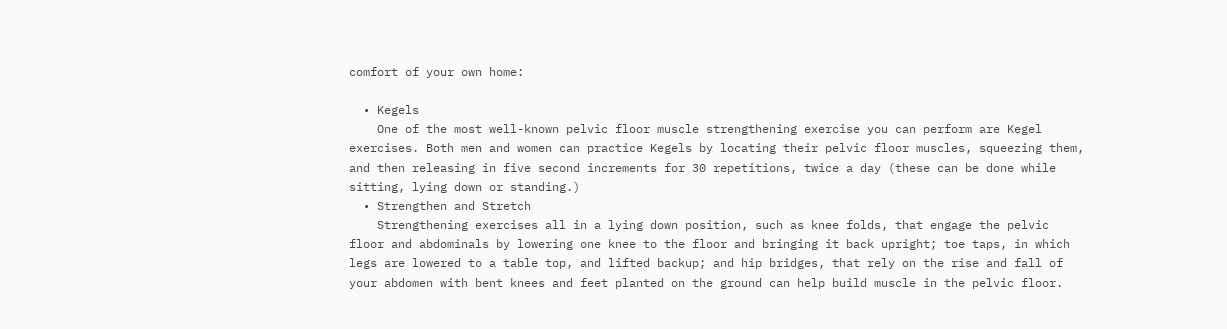comfort of your own home:

  • Kegels
    One of the most well-known pelvic floor muscle strengthening exercise you can perform are Kegel exercises. Both men and women can practice Kegels by locating their pelvic floor muscles, squeezing them, and then releasing in five second increments for 30 repetitions, twice a day (these can be done while sitting, lying down or standing.)
  • Strengthen and Stretch
    Strengthening exercises all in a lying down position, such as knee folds, that engage the pelvic floor and abdominals by lowering one knee to the floor and bringing it back upright; toe taps, in which legs are lowered to a table top, and lifted backup; and hip bridges, that rely on the rise and fall of your abdomen with bent knees and feet planted on the ground can help build muscle in the pelvic floor.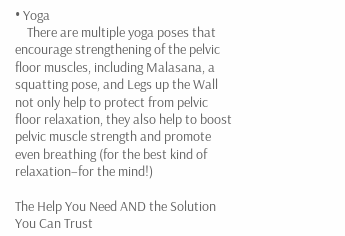• Yoga
    There are multiple yoga poses that encourage strengthening of the pelvic floor muscles, including Malasana, a squatting pose, and Legs up the Wall not only help to protect from pelvic floor relaxation, they also help to boost pelvic muscle strength and promote even breathing (for the best kind of relaxation–for the mind!)

The Help You Need AND the Solution You Can Trust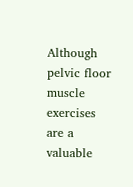Although pelvic floor muscle exercises are a valuable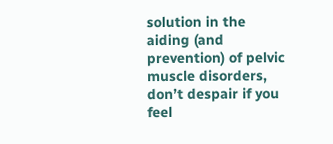solution in the aiding (and prevention) of pelvic muscle disorders, don’t despair if you feel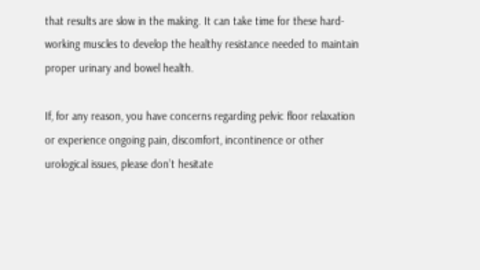that results are slow in the making. It can take time for these hard-working muscles to develop the healthy resistance needed to maintain proper urinary and bowel health.

If, for any reason, you have concerns regarding pelvic floor relaxation or experience ongoing pain, discomfort, incontinence or other urological issues, please don’t hesitate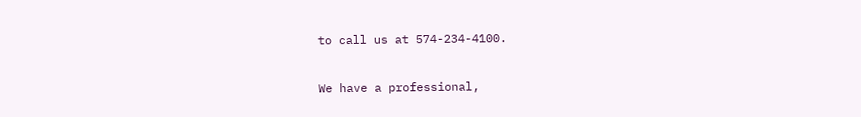to call us at 574-234-4100.

We have a professional,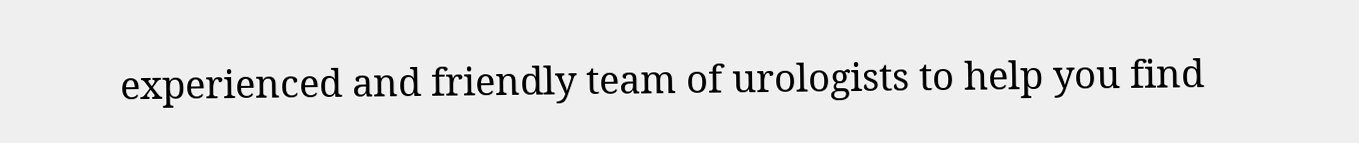experienced and friendly team of urologists to help you find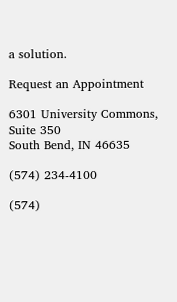a solution.

Request an Appointment

6301 University Commons, Suite 350
South Bend, IN 46635

(574) 234-4100

(574)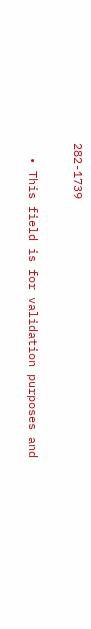282-1739

  • This field is for validation purposes and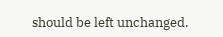should be left unchanged.